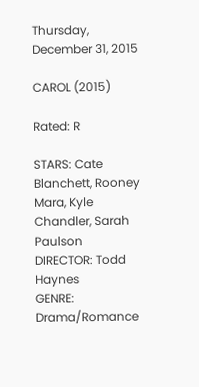Thursday, December 31, 2015

CAROL (2015)

Rated: R

STARS: Cate Blanchett, Rooney Mara, Kyle Chandler, Sarah Paulson
DIRECTOR: Todd Haynes
GENRE: Drama/Romance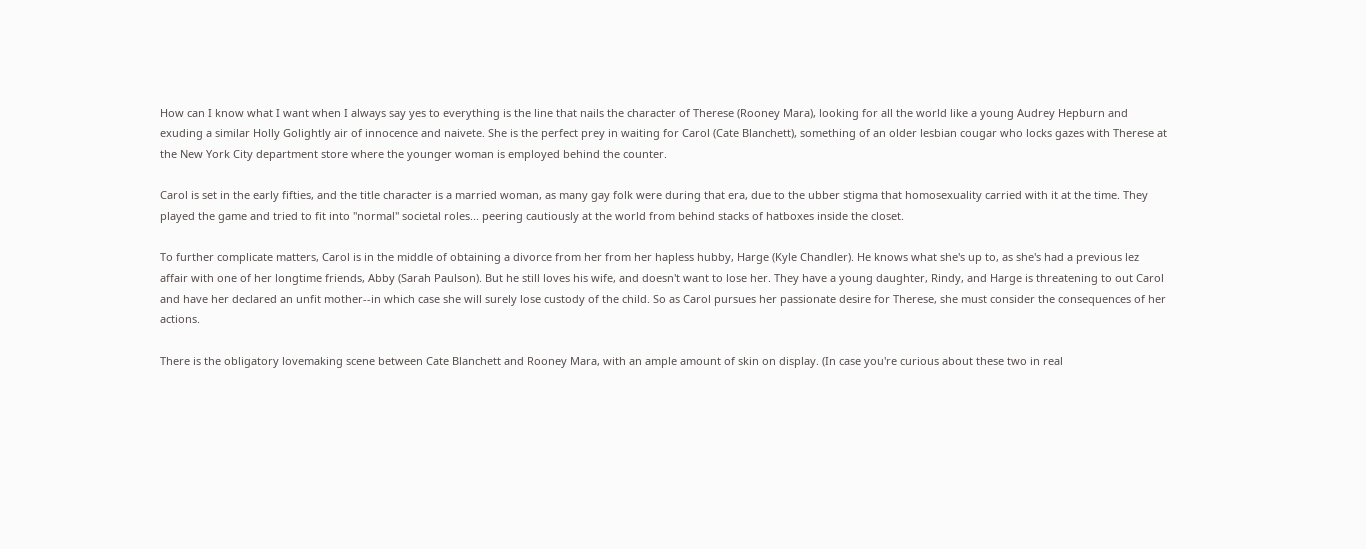How can I know what I want when I always say yes to everything is the line that nails the character of Therese (Rooney Mara), looking for all the world like a young Audrey Hepburn and exuding a similar Holly Golightly air of innocence and naivete. She is the perfect prey in waiting for Carol (Cate Blanchett), something of an older lesbian cougar who locks gazes with Therese at the New York City department store where the younger woman is employed behind the counter.

Carol is set in the early fifties, and the title character is a married woman, as many gay folk were during that era, due to the ubber stigma that homosexuality carried with it at the time. They played the game and tried to fit into "normal" societal roles... peering cautiously at the world from behind stacks of hatboxes inside the closet.

To further complicate matters, Carol is in the middle of obtaining a divorce from her from her hapless hubby, Harge (Kyle Chandler). He knows what she's up to, as she's had a previous lez affair with one of her longtime friends, Abby (Sarah Paulson). But he still loves his wife, and doesn't want to lose her. They have a young daughter, Rindy, and Harge is threatening to out Carol and have her declared an unfit mother--in which case she will surely lose custody of the child. So as Carol pursues her passionate desire for Therese, she must consider the consequences of her actions.

There is the obligatory lovemaking scene between Cate Blanchett and Rooney Mara, with an ample amount of skin on display. (In case you're curious about these two in real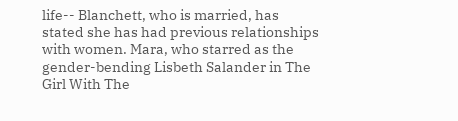life-- Blanchett, who is married, has stated she has had previous relationships with women. Mara, who starred as the gender-bending Lisbeth Salander in The Girl With The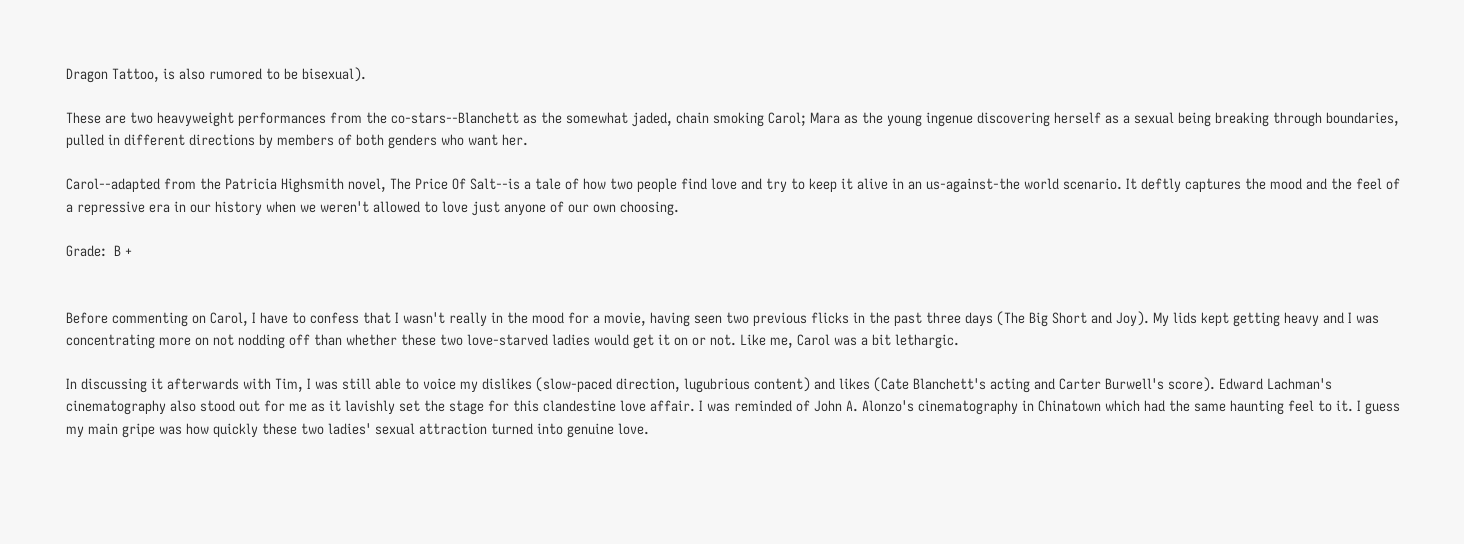Dragon Tattoo, is also rumored to be bisexual).

These are two heavyweight performances from the co-stars--Blanchett as the somewhat jaded, chain smoking Carol; Mara as the young ingenue discovering herself as a sexual being breaking through boundaries, pulled in different directions by members of both genders who want her.

Carol--adapted from the Patricia Highsmith novel, The Price Of Salt--is a tale of how two people find love and try to keep it alive in an us-against-the world scenario. It deftly captures the mood and the feel of a repressive era in our history when we weren't allowed to love just anyone of our own choosing.

Grade:  B +


Before commenting on Carol, I have to confess that I wasn't really in the mood for a movie, having seen two previous flicks in the past three days (The Big Short and Joy). My lids kept getting heavy and I was concentrating more on not nodding off than whether these two love-starved ladies would get it on or not. Like me, Carol was a bit lethargic.

In discussing it afterwards with Tim, I was still able to voice my dislikes (slow-paced direction, lugubrious content) and likes (Cate Blanchett's acting and Carter Burwell's score). Edward Lachman's cinematography also stood out for me as it lavishly set the stage for this clandestine love affair. I was reminded of John A. Alonzo's cinematography in Chinatown which had the same haunting feel to it. I guess my main gripe was how quickly these two ladies' sexual attraction turned into genuine love.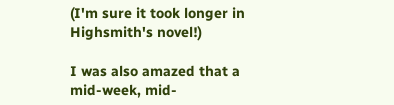(I'm sure it took longer in Highsmith's novel!)

I was also amazed that a mid-week, mid-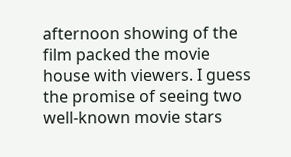afternoon showing of the film packed the movie house with viewers. I guess the promise of seeing two well-known movie stars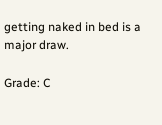getting naked in bed is a major draw.

Grade: C